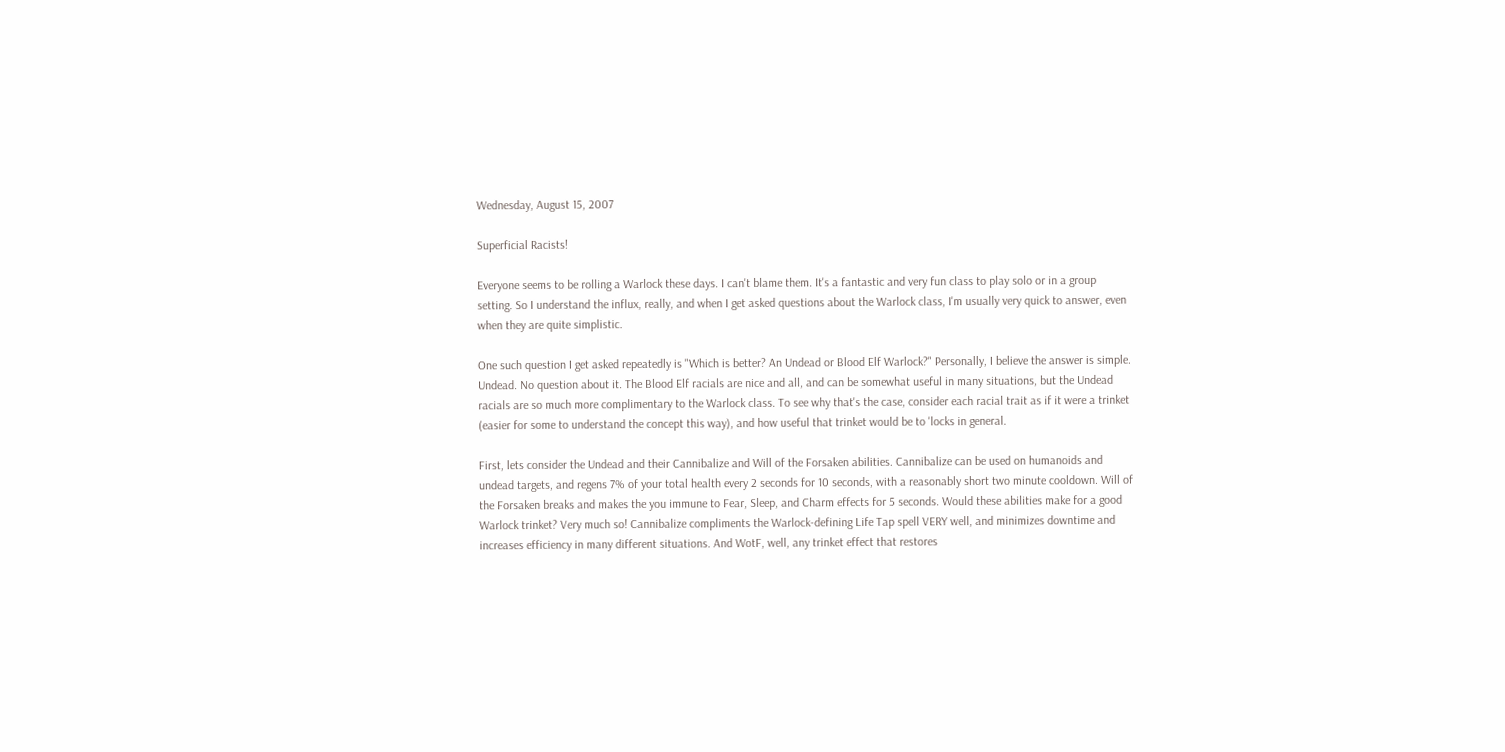Wednesday, August 15, 2007

Superficial Racists!

Everyone seems to be rolling a Warlock these days. I can't blame them. It's a fantastic and very fun class to play solo or in a group setting. So I understand the influx, really, and when I get asked questions about the Warlock class, I'm usually very quick to answer, even when they are quite simplistic.

One such question I get asked repeatedly is "Which is better? An Undead or Blood Elf Warlock?" Personally, I believe the answer is simple. Undead. No question about it. The Blood Elf racials are nice and all, and can be somewhat useful in many situations, but the Undead racials are so much more complimentary to the Warlock class. To see why that's the case, consider each racial trait as if it were a trinket (easier for some to understand the concept this way), and how useful that trinket would be to 'locks in general.

First, lets consider the Undead and their Cannibalize and Will of the Forsaken abilities. Cannibalize can be used on humanoids and undead targets, and regens 7% of your total health every 2 seconds for 10 seconds, with a reasonably short two minute cooldown. Will of the Forsaken breaks and makes the you immune to Fear, Sleep, and Charm effects for 5 seconds. Would these abilities make for a good Warlock trinket? Very much so! Cannibalize compliments the Warlock-defining Life Tap spell VERY well, and minimizes downtime and increases efficiency in many different situations. And WotF, well, any trinket effect that restores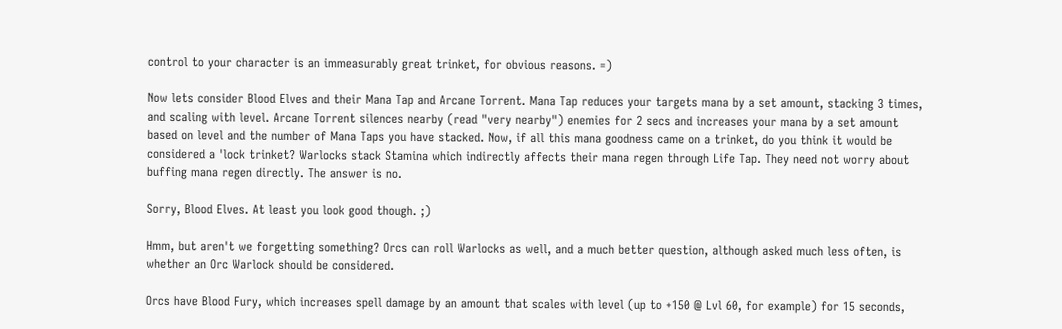control to your character is an immeasurably great trinket, for obvious reasons. =)

Now lets consider Blood Elves and their Mana Tap and Arcane Torrent. Mana Tap reduces your targets mana by a set amount, stacking 3 times, and scaling with level. Arcane Torrent silences nearby (read "very nearby") enemies for 2 secs and increases your mana by a set amount based on level and the number of Mana Taps you have stacked. Now, if all this mana goodness came on a trinket, do you think it would be considered a 'lock trinket? Warlocks stack Stamina which indirectly affects their mana regen through Life Tap. They need not worry about buffing mana regen directly. The answer is no.

Sorry, Blood Elves. At least you look good though. ;)

Hmm, but aren't we forgetting something? Orcs can roll Warlocks as well, and a much better question, although asked much less often, is whether an Orc Warlock should be considered.

Orcs have Blood Fury, which increases spell damage by an amount that scales with level (up to +150 @ Lvl 60, for example) for 15 seconds,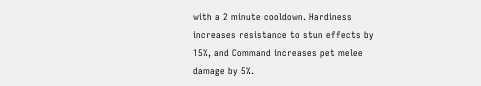with a 2 minute cooldown. Hardiness increases resistance to stun effects by 15%, and Command increases pet melee damage by 5%.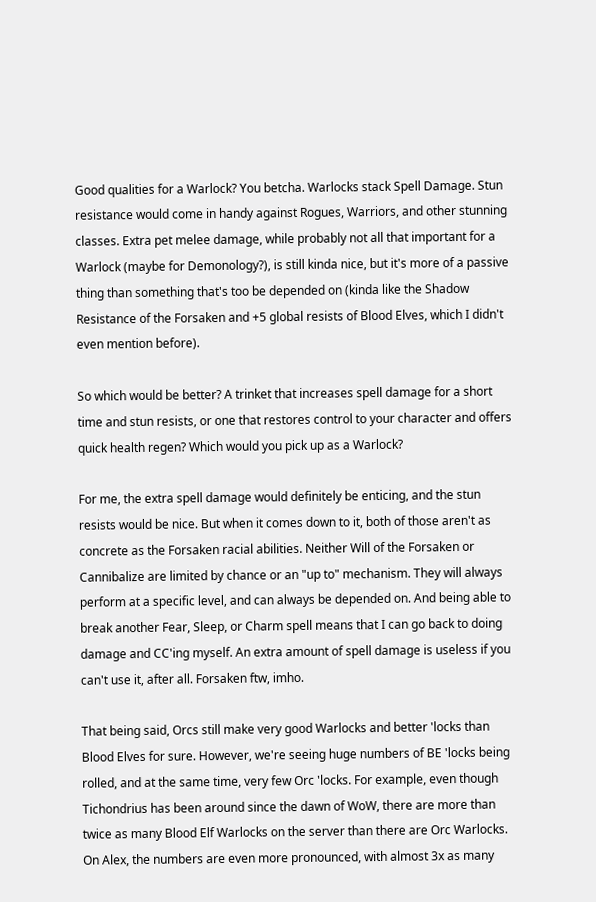Good qualities for a Warlock? You betcha. Warlocks stack Spell Damage. Stun resistance would come in handy against Rogues, Warriors, and other stunning classes. Extra pet melee damage, while probably not all that important for a Warlock (maybe for Demonology?), is still kinda nice, but it's more of a passive thing than something that's too be depended on (kinda like the Shadow Resistance of the Forsaken and +5 global resists of Blood Elves, which I didn't even mention before).

So which would be better? A trinket that increases spell damage for a short time and stun resists, or one that restores control to your character and offers quick health regen? Which would you pick up as a Warlock?

For me, the extra spell damage would definitely be enticing, and the stun resists would be nice. But when it comes down to it, both of those aren't as concrete as the Forsaken racial abilities. Neither Will of the Forsaken or Cannibalize are limited by chance or an "up to" mechanism. They will always perform at a specific level, and can always be depended on. And being able to break another Fear, Sleep, or Charm spell means that I can go back to doing damage and CC'ing myself. An extra amount of spell damage is useless if you can't use it, after all. Forsaken ftw, imho.

That being said, Orcs still make very good Warlocks and better 'locks than Blood Elves for sure. However, we're seeing huge numbers of BE 'locks being rolled, and at the same time, very few Orc 'locks. For example, even though Tichondrius has been around since the dawn of WoW, there are more than twice as many Blood Elf Warlocks on the server than there are Orc Warlocks. On Alex, the numbers are even more pronounced, with almost 3x as many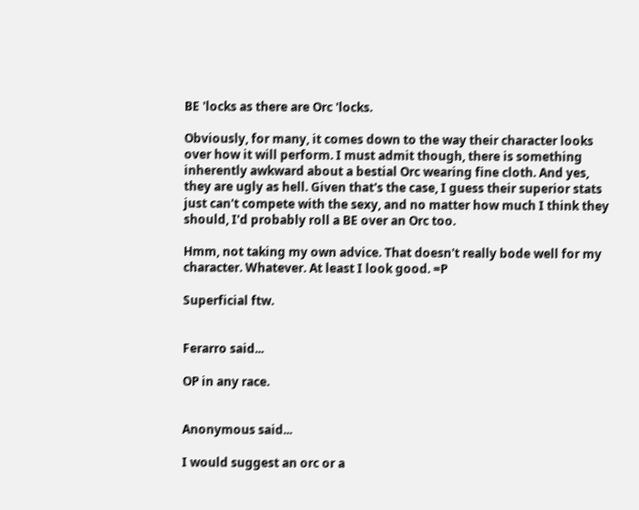BE 'locks as there are Orc 'locks.

Obviously, for many, it comes down to the way their character looks over how it will perform. I must admit though, there is something inherently awkward about a bestial Orc wearing fine cloth. And yes, they are ugly as hell. Given that's the case, I guess their superior stats just can't compete with the sexy, and no matter how much I think they should, I'd probably roll a BE over an Orc too.

Hmm, not taking my own advice. That doesn't really bode well for my character. Whatever. At least I look good. =P

Superficial ftw.


Ferarro said...

OP in any race.


Anonymous said...

I would suggest an orc or a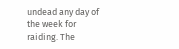undead any day of the week for raiding. The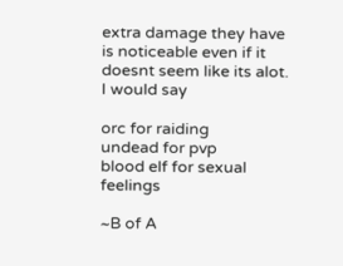extra damage they have is noticeable even if it doesnt seem like its alot. I would say

orc for raiding
undead for pvp
blood elf for sexual feelings

~B of A